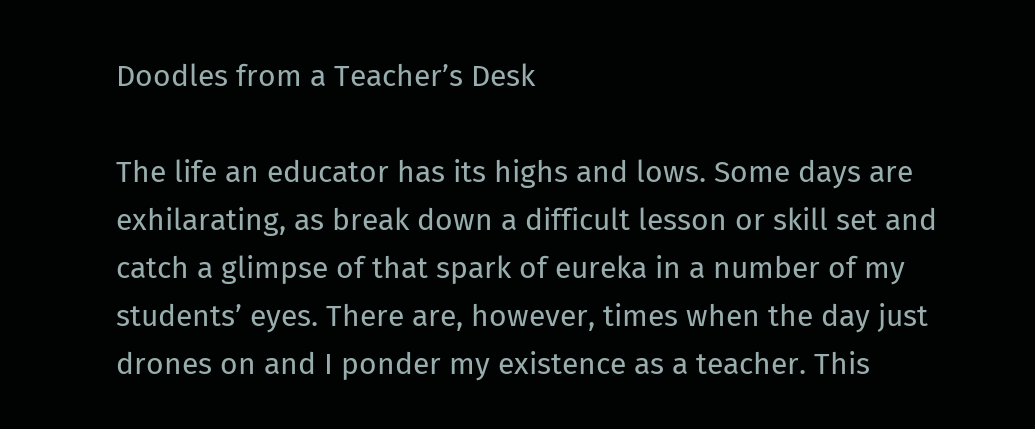Doodles from a Teacher’s Desk

The life an educator has its highs and lows. Some days are exhilarating, as break down a difficult lesson or skill set and catch a glimpse of that spark of eureka in a number of my students’ eyes. There are, however, times when the day just drones on and I ponder my existence as a teacher. This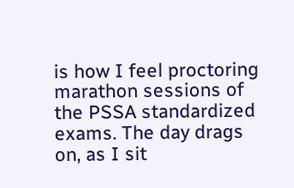is how I feel proctoring marathon sessions of the PSSA standardized exams. The day drags on, as I sit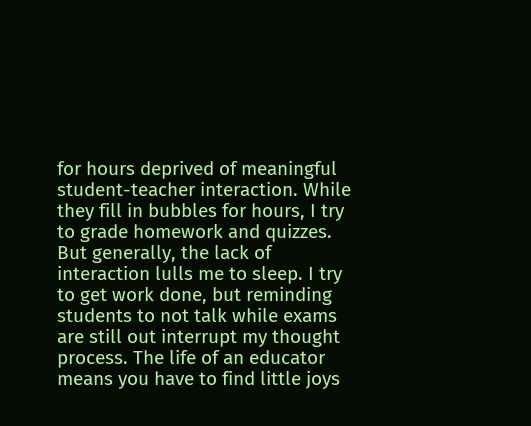for hours deprived of meaningful student-teacher interaction. While they fill in bubbles for hours, I try to grade homework and quizzes. But generally, the lack of interaction lulls me to sleep. I try to get work done, but reminding students to not talk while exams are still out interrupt my thought process. The life of an educator means you have to find little joys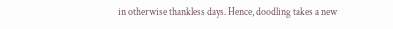in otherwise thankless days. Hence, doodling takes a new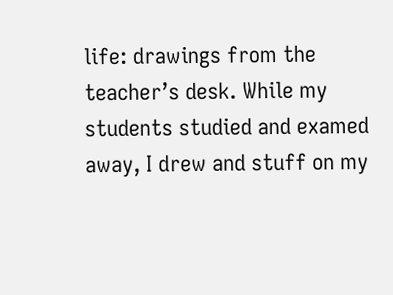life: drawings from the teacher’s desk. While my students studied and examed away, I drew and stuff on my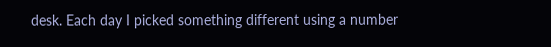desk. Each day I picked something different using a number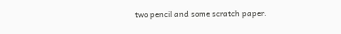two pencil and some scratch paper.